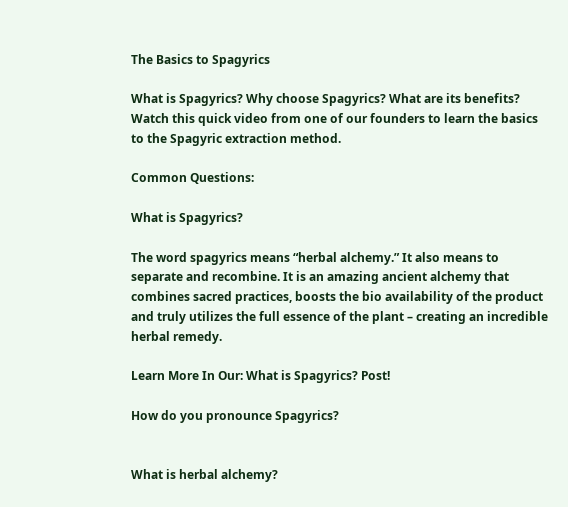The Basics to Spagyrics

What is Spagyrics? Why choose Spagyrics? What are its benefits? Watch this quick video from one of our founders to learn the basics to the Spagyric extraction method.

Common Questions:

What is Spagyrics?

The word spagyrics means “herbal alchemy.” It also means to separate and recombine. It is an amazing ancient alchemy that combines sacred practices, boosts the bio availability of the product and truly utilizes the full essence of the plant – creating an incredible herbal remedy.

Learn More In Our: What is Spagyrics? Post!

How do you pronounce Spagyrics?


What is herbal alchemy?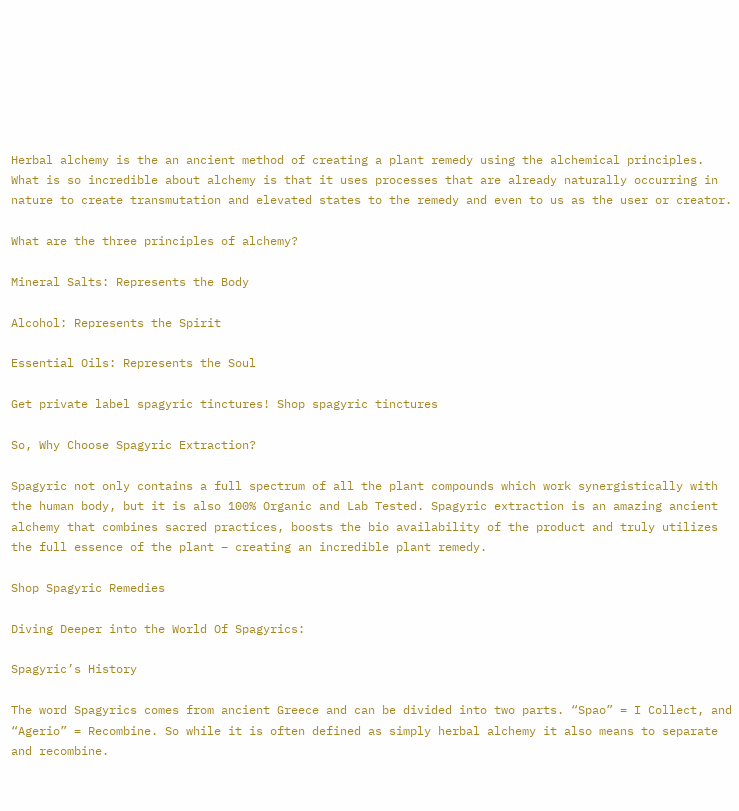Herbal alchemy is the an ancient method of creating a plant remedy using the alchemical principles. What is so incredible about alchemy is that it uses processes that are already naturally occurring in nature to create transmutation and elevated states to the remedy and even to us as the user or creator.

What are the three principles of alchemy?

Mineral Salts: Represents the Body

Alcohol: Represents the Spirit

Essential Oils: Represents the Soul

Get private label spagyric tinctures! Shop spagyric tinctures

So, Why Choose Spagyric Extraction?

Spagyric not only contains a full spectrum of all the plant compounds which work synergistically with the human body, but it is also 100% Organic and Lab Tested. Spagyric extraction is an amazing ancient alchemy that combines sacred practices, boosts the bio availability of the product and truly utilizes the full essence of the plant – creating an incredible plant remedy.

Shop Spagyric Remedies

Diving Deeper into the World Of Spagyrics:

Spagyric’s History

The word Spagyrics comes from ancient Greece and can be divided into two parts. “Spao” = I Collect, and “Agerio” = Recombine. So while it is often defined as simply herbal alchemy it also means to separate and recombine.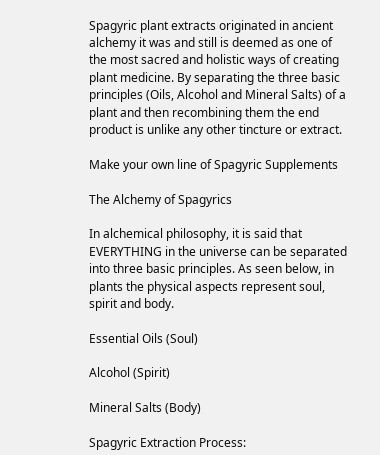Spagyric plant extracts originated in ancient alchemy it was and still is deemed as one of the most sacred and holistic ways of creating plant medicine. By separating the three basic principles (Oils, Alcohol and Mineral Salts) of a plant and then recombining them the end product is unlike any other tincture or extract.

Make your own line of Spagyric Supplements

The Alchemy of Spagyrics

In alchemical philosophy, it is said that EVERYTHING in the universe can be separated into three basic principles. As seen below, in plants the physical aspects represent soul, spirit and body.

Essential Oils (Soul)

Alcohol (Spirit)

Mineral Salts (Body)

Spagyric Extraction Process: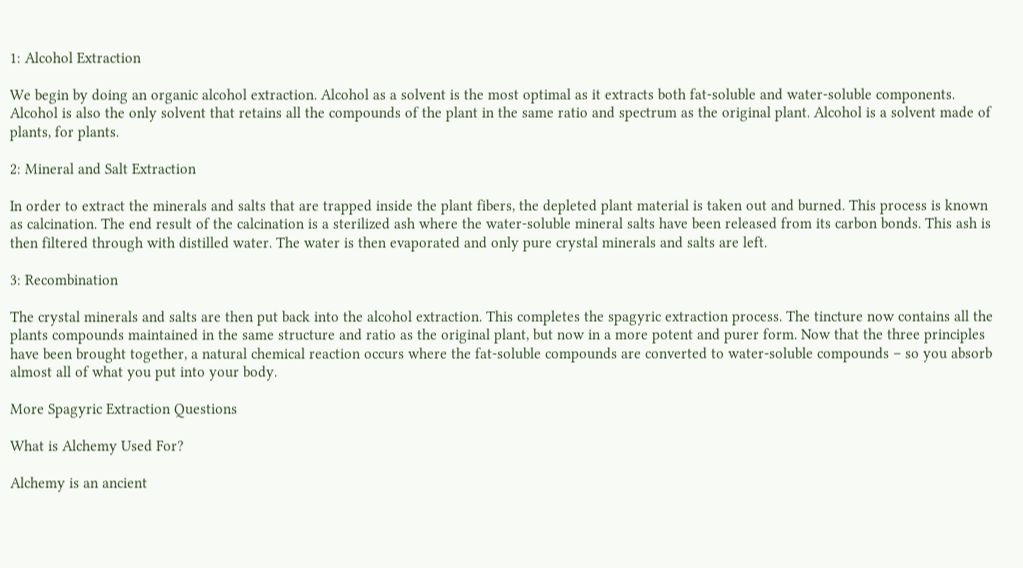1: Alcohol Extraction

We begin by doing an organic alcohol extraction. Alcohol as a solvent is the most optimal as it extracts both fat-soluble and water-soluble components. Alcohol is also the only solvent that retains all the compounds of the plant in the same ratio and spectrum as the original plant. Alcohol is a solvent made of plants, for plants.

2: Mineral and Salt Extraction

In order to extract the minerals and salts that are trapped inside the plant fibers, the depleted plant material is taken out and burned. This process is known as calcination. The end result of the calcination is a sterilized ash where the water-soluble mineral salts have been released from its carbon bonds. This ash is then filtered through with distilled water. The water is then evaporated and only pure crystal minerals and salts are left.

3: Recombination

The crystal minerals and salts are then put back into the alcohol extraction. This completes the spagyric extraction process. The tincture now contains all the plants compounds maintained in the same structure and ratio as the original plant, but now in a more potent and purer form. Now that the three principles have been brought together, a natural chemical reaction occurs where the fat-soluble compounds are converted to water-soluble compounds – so you absorb almost all of what you put into your body.

More Spagyric Extraction Questions

What is Alchemy Used For?

Alchemy is an ancient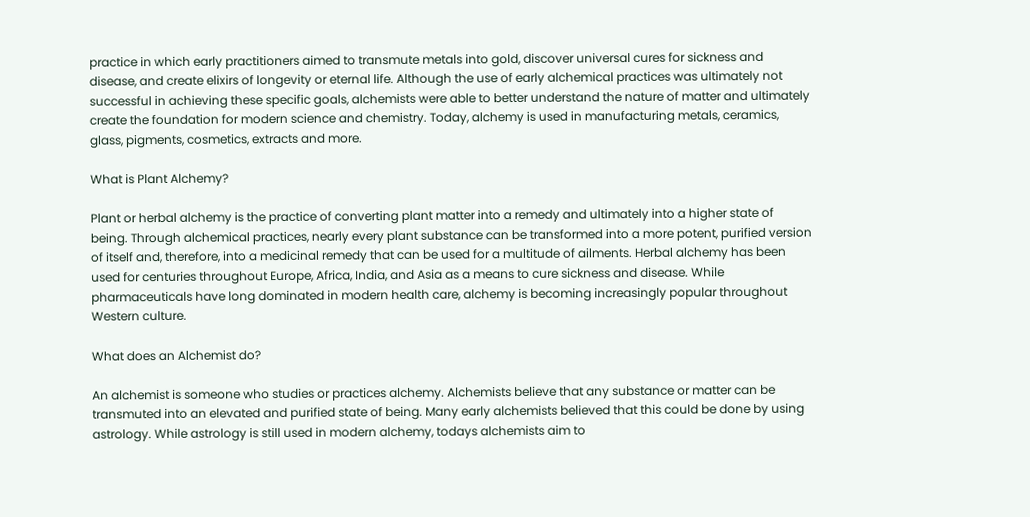practice in which early practitioners aimed to transmute metals into gold, discover universal cures for sickness and disease, and create elixirs of longevity or eternal life. Although the use of early alchemical practices was ultimately not successful in achieving these specific goals, alchemists were able to better understand the nature of matter and ultimately create the foundation for modern science and chemistry. Today, alchemy is used in manufacturing metals, ceramics, glass, pigments, cosmetics, extracts and more.

What is Plant Alchemy?

Plant or herbal alchemy is the practice of converting plant matter into a remedy and ultimately into a higher state of being. Through alchemical practices, nearly every plant substance can be transformed into a more potent, purified version of itself and, therefore, into a medicinal remedy that can be used for a multitude of ailments. Herbal alchemy has been used for centuries throughout Europe, Africa, India, and Asia as a means to cure sickness and disease. While pharmaceuticals have long dominated in modern health care, alchemy is becoming increasingly popular throughout Western culture.

What does an Alchemist do?

An alchemist is someone who studies or practices alchemy. Alchemists believe that any substance or matter can be transmuted into an elevated and purified state of being. Many early alchemists believed that this could be done by using astrology. While astrology is still used in modern alchemy, todays alchemists aim to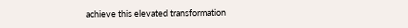achieve this elevated transformation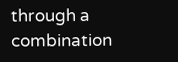through a combination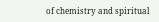of chemistry and spiritual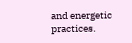and energetic practices.